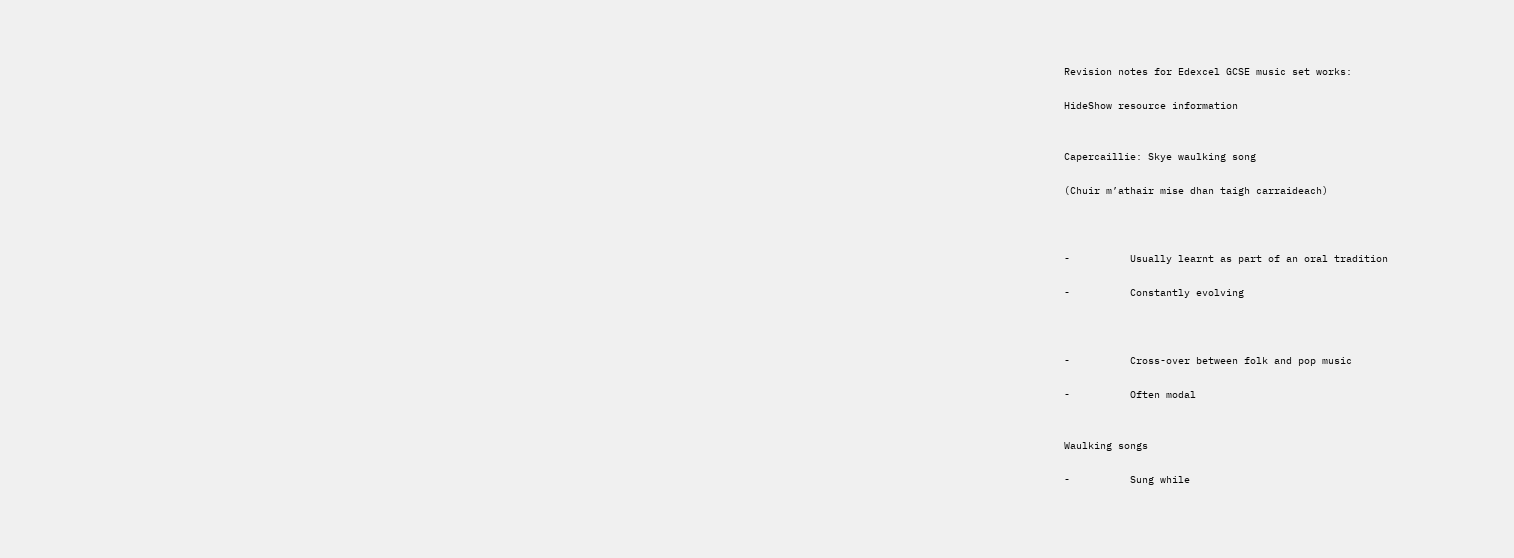Revision notes for Edexcel GCSE music set works:

HideShow resource information


Capercaillie: Skye waulking song

(Chuir m’athair mise dhan taigh carraideach)



-          Usually learnt as part of an oral tradition

-          Constantly evolving



-          Cross-over between folk and pop music

-          Often modal


Waulking songs

-          Sung while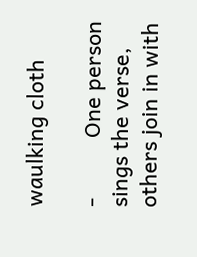waulking cloth

-          One person sings the verse, others join in with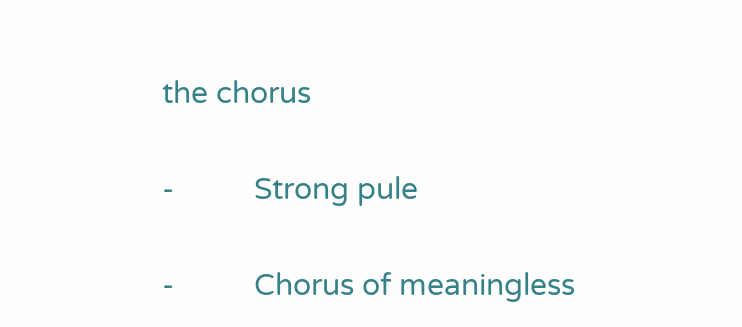the chorus

-          Strong pule

-          Chorus of meaningless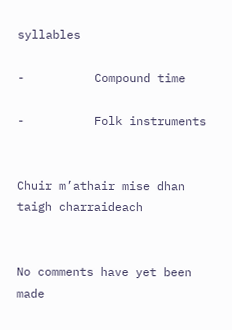syllables

-          Compound time

-          Folk instruments


Chuir m’athair mise dhan taigh charraideach


No comments have yet been made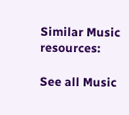Similar Music resources:

See all Music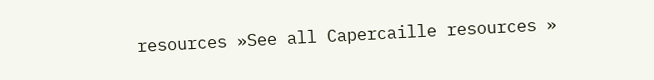resources »See all Capercaille resources »